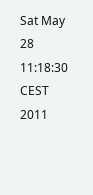Sat May 28 11:18:30 CEST 2011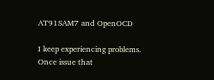AT91SAM7 and OpenOCD

I keep experiencing problems.  Once issue that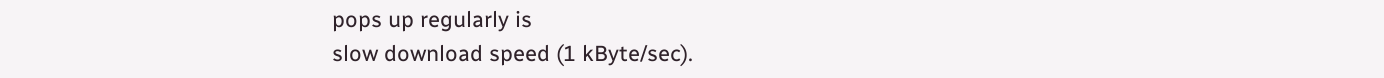pops up regularly is
slow download speed (1 kByte/sec).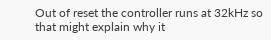Out of reset the controller runs at 32kHz so that might explain why it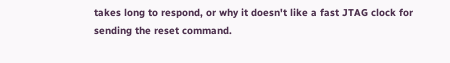takes long to respond, or why it doesn't like a fast JTAG clock for
sending the reset command.